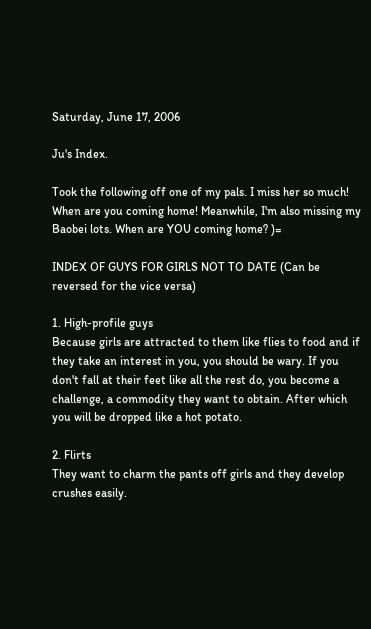Saturday, June 17, 2006

Ju's Index.

Took the following off one of my pals. I miss her so much! When are you coming home! Meanwhile, I'm also missing my Baobei lots. When are YOU coming home? )=

INDEX OF GUYS FOR GIRLS NOT TO DATE (Can be reversed for the vice versa)

1. High-profile guys
Because girls are attracted to them like flies to food and if they take an interest in you, you should be wary. If you don't fall at their feet like all the rest do, you become a challenge, a commodity they want to obtain. After which you will be dropped like a hot potato.

2. Flirts
They want to charm the pants off girls and they develop crushes easily.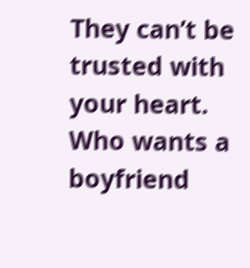They can’t be trusted with your heart. Who wants a boyfriend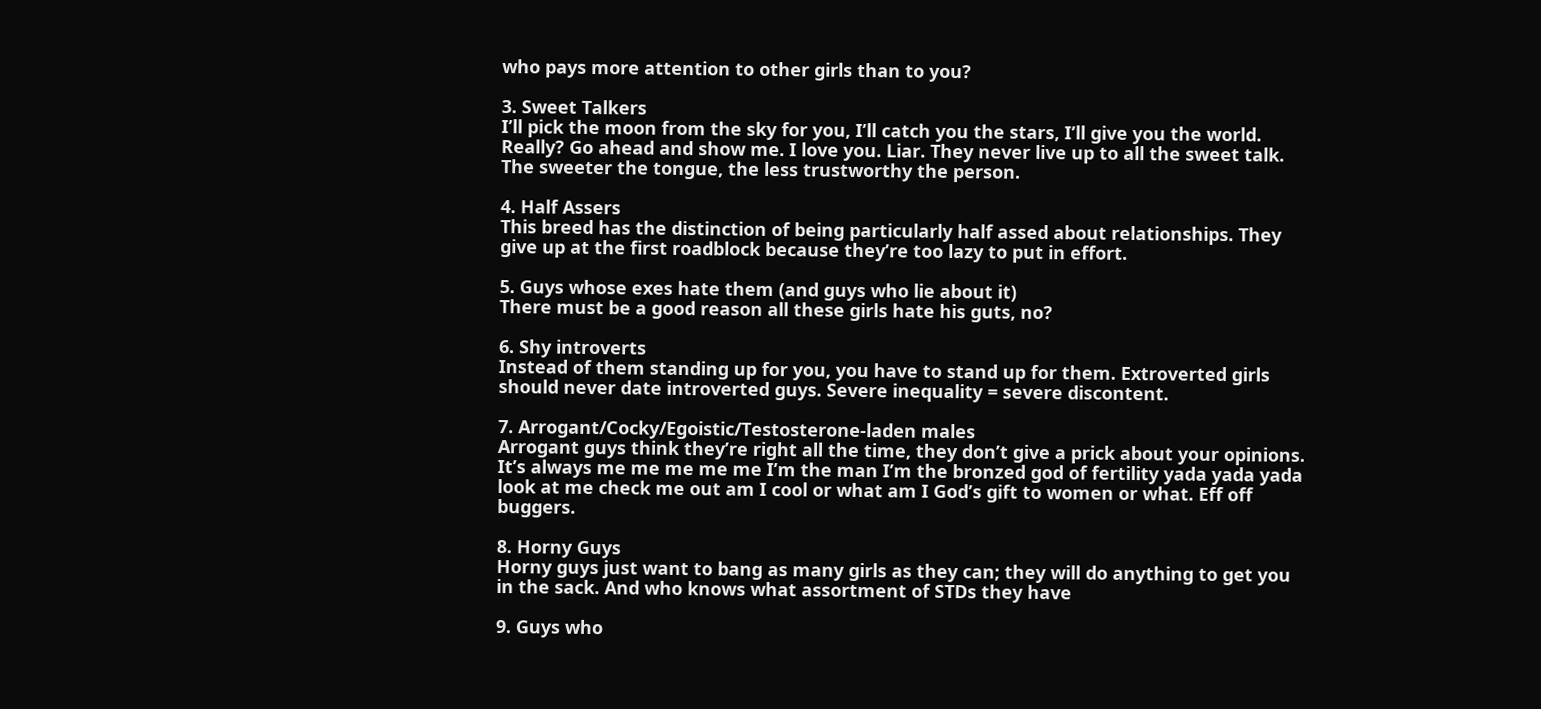who pays more attention to other girls than to you?

3. Sweet Talkers
I’ll pick the moon from the sky for you, I’ll catch you the stars, I’ll give you the world. Really? Go ahead and show me. I love you. Liar. They never live up to all the sweet talk. The sweeter the tongue, the less trustworthy the person.

4. Half Assers
This breed has the distinction of being particularly half assed about relationships. They give up at the first roadblock because they’re too lazy to put in effort.

5. Guys whose exes hate them (and guys who lie about it)
There must be a good reason all these girls hate his guts, no?

6. Shy introverts
Instead of them standing up for you, you have to stand up for them. Extroverted girls should never date introverted guys. Severe inequality = severe discontent.

7. Arrogant/Cocky/Egoistic/Testosterone-laden males
Arrogant guys think they’re right all the time, they don’t give a prick about your opinions. It’s always me me me me me I’m the man I’m the bronzed god of fertility yada yada yada look at me check me out am I cool or what am I God’s gift to women or what. Eff off buggers.

8. Horny Guys
Horny guys just want to bang as many girls as they can; they will do anything to get you in the sack. And who knows what assortment of STDs they have

9. Guys who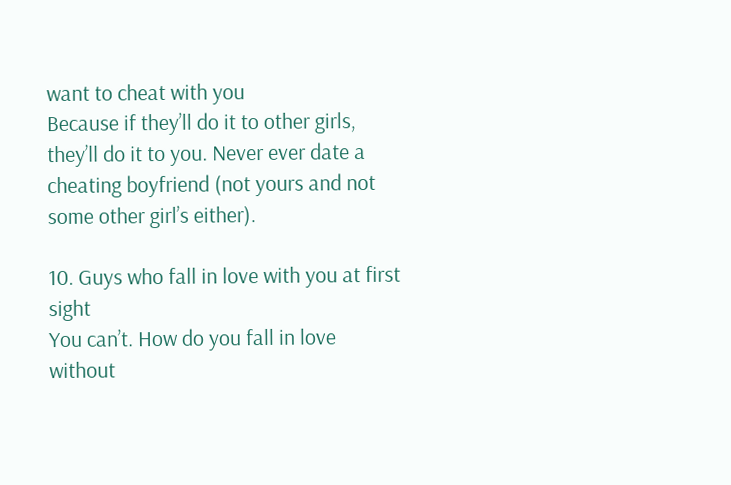want to cheat with you
Because if they’ll do it to other girls, they’ll do it to you. Never ever date a cheating boyfriend (not yours and not some other girl’s either).

10. Guys who fall in love with you at first sight
You can’t. How do you fall in love without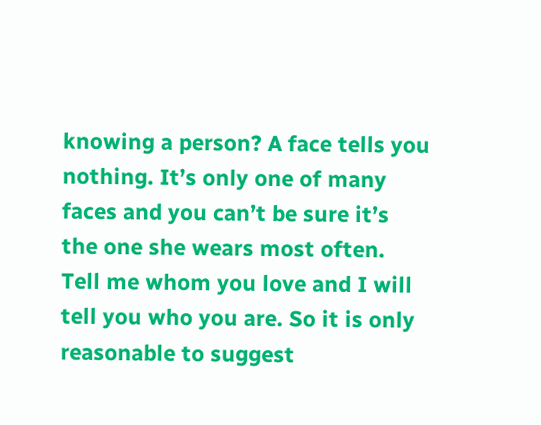knowing a person? A face tells you nothing. It’s only one of many faces and you can’t be sure it’s the one she wears most often. Tell me whom you love and I will tell you who you are. So it is only reasonable to suggest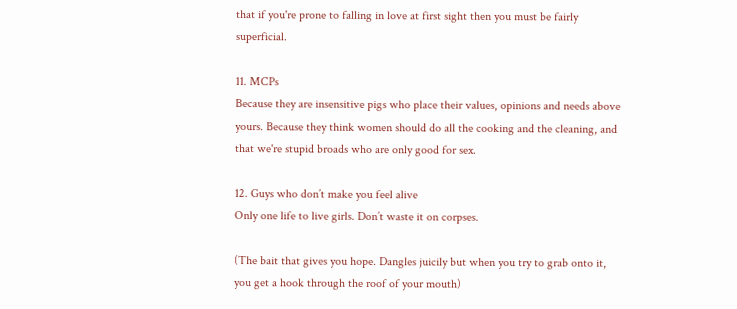that if you're prone to falling in love at first sight then you must be fairly superficial.

11. MCPs
Because they are insensitive pigs who place their values, opinions and needs above yours. Because they think women should do all the cooking and the cleaning, and that we're stupid broads who are only good for sex.

12. Guys who don’t make you feel alive
Only one life to live girls. Don’t waste it on corpses.

(The bait that gives you hope. Dangles juicily but when you try to grab onto it, you get a hook through the roof of your mouth)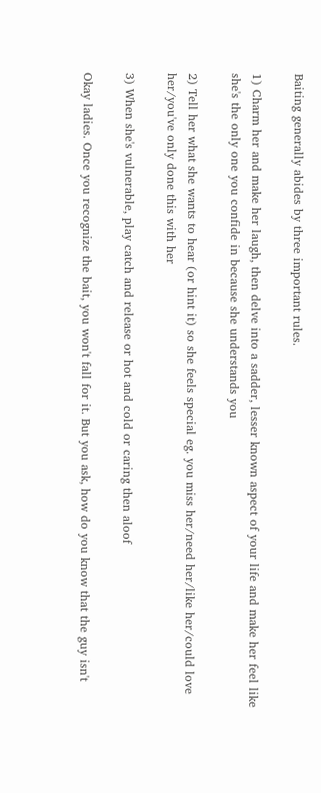Baiting generally abides by three important rules.

1) Charm her and make her laugh, then delve into a sadder, lesser known aspect of your life and make her feel like she's the only one you confide in because she understands you

2) Tell her what she wants to hear (or hint it) so she feels special eg. you miss her/need her/like her/could love her/you've only done this with her

3) When she's vulnerable, play catch and release or hot and cold or caring then aloof

Okay ladies. Once you recognize the bait, you won't fall for it. But you ask, how do you know that the guy isn't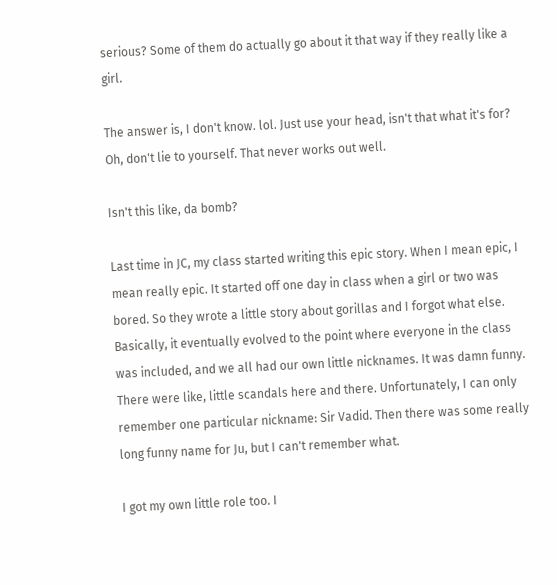serious? Some of them do actually go about it that way if they really like a girl.

The answer is, I don't know. lol. Just use your head, isn't that what it's for? Oh, don't lie to yourself. That never works out well.

Isn't this like, da bomb?

Last time in JC, my class started writing this epic story. When I mean epic, I mean really epic. It started off one day in class when a girl or two was bored. So they wrote a little story about gorillas and I forgot what else. Basically, it eventually evolved to the point where everyone in the class was included, and we all had our own little nicknames. It was damn funny. There were like, little scandals here and there. Unfortunately, I can only remember one particular nickname: Sir Vadid. Then there was some really long funny name for Ju, but I can't remember what.

I got my own little role too. I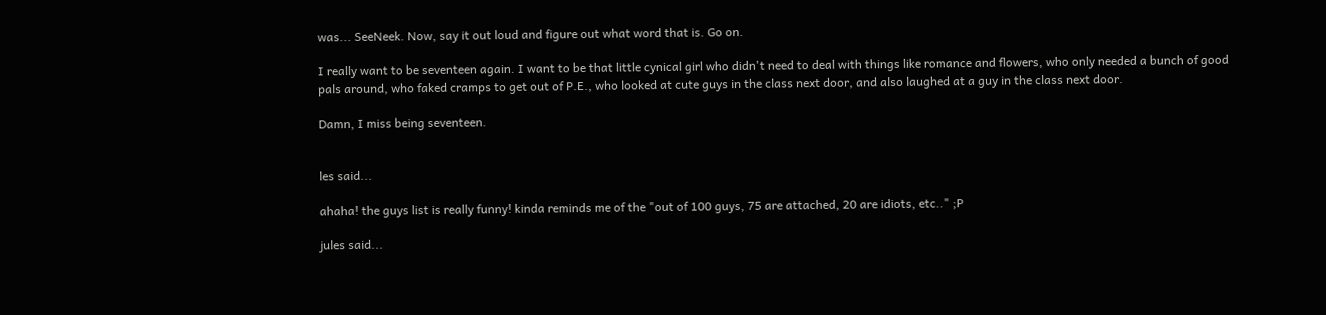was... SeeNeek. Now, say it out loud and figure out what word that is. Go on.

I really want to be seventeen again. I want to be that little cynical girl who didn't need to deal with things like romance and flowers, who only needed a bunch of good pals around, who faked cramps to get out of P.E., who looked at cute guys in the class next door, and also laughed at a guy in the class next door.

Damn, I miss being seventeen.


les said...

ahaha! the guys list is really funny! kinda reminds me of the "out of 100 guys, 75 are attached, 20 are idiots, etc.." ;P

jules said...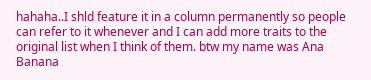hahaha..I shld feature it in a column permanently so people can refer to it whenever and I can add more traits to the original list when I think of them. btw my name was Ana Banana